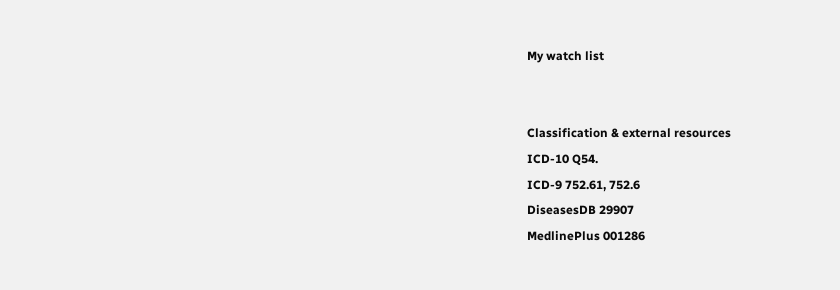My watch list


Classification & external resources
ICD-10 Q54.
ICD-9 752.61, 752.6
DiseasesDB 29907
MedlinePlus 001286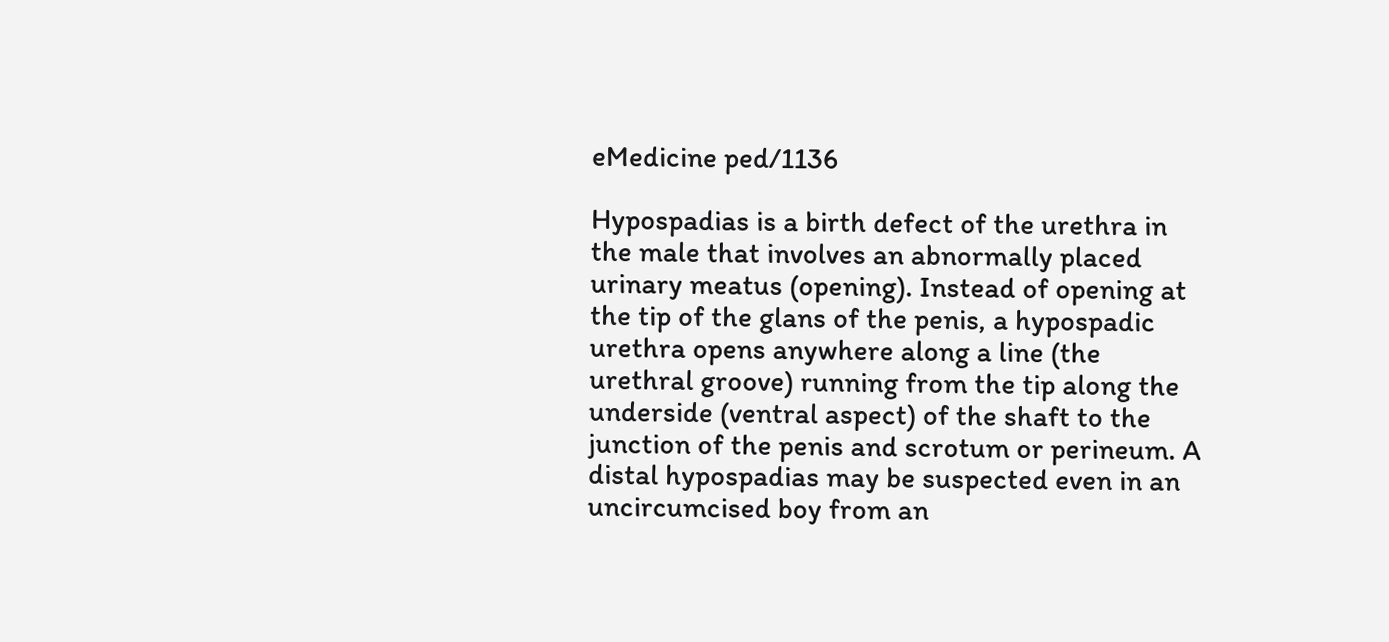eMedicine ped/1136

Hypospadias is a birth defect of the urethra in the male that involves an abnormally placed urinary meatus (opening). Instead of opening at the tip of the glans of the penis, a hypospadic urethra opens anywhere along a line (the urethral groove) running from the tip along the underside (ventral aspect) of the shaft to the junction of the penis and scrotum or perineum. A distal hypospadias may be suspected even in an uncircumcised boy from an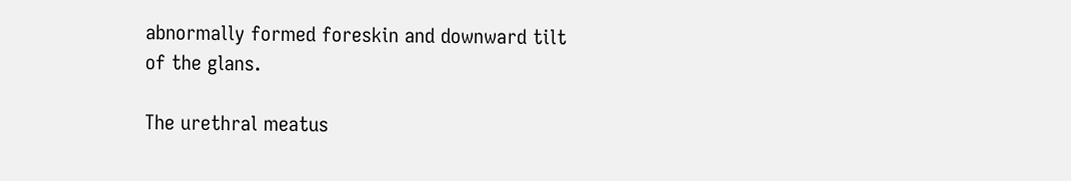abnormally formed foreskin and downward tilt of the glans.

The urethral meatus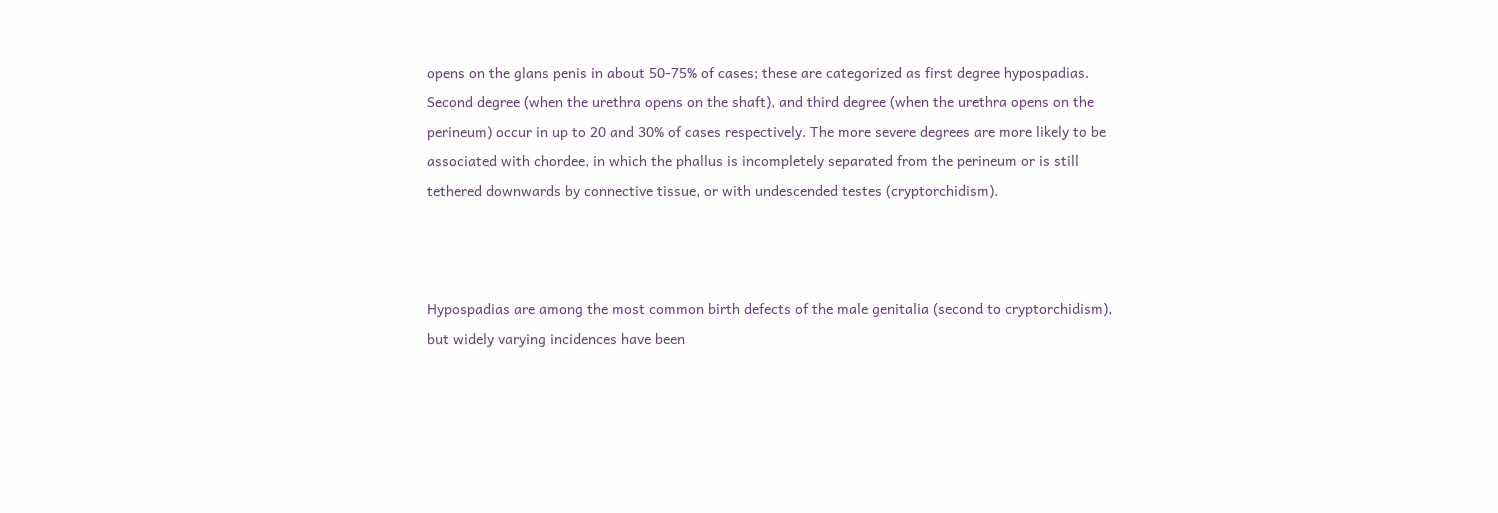opens on the glans penis in about 50-75% of cases; these are categorized as first degree hypospadias. Second degree (when the urethra opens on the shaft), and third degree (when the urethra opens on the perineum) occur in up to 20 and 30% of cases respectively. The more severe degrees are more likely to be associated with chordee, in which the phallus is incompletely separated from the perineum or is still tethered downwards by connective tissue, or with undescended testes (cryptorchidism).



Hypospadias are among the most common birth defects of the male genitalia (second to cryptorchidism), but widely varying incidences have been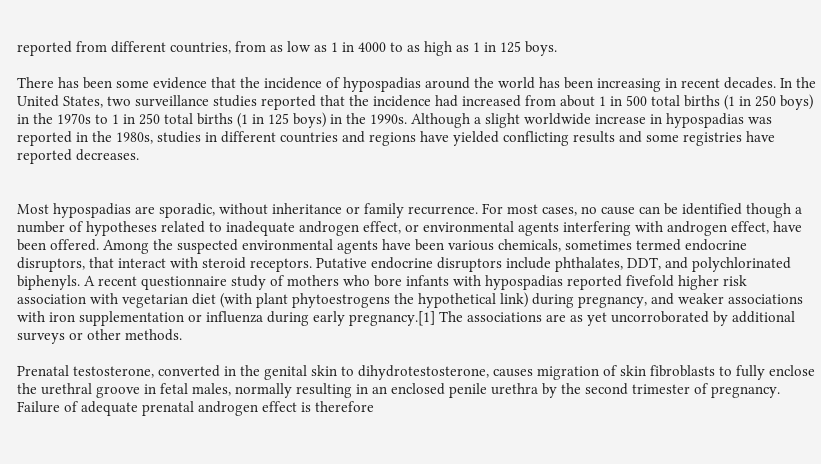reported from different countries, from as low as 1 in 4000 to as high as 1 in 125 boys.

There has been some evidence that the incidence of hypospadias around the world has been increasing in recent decades. In the United States, two surveillance studies reported that the incidence had increased from about 1 in 500 total births (1 in 250 boys) in the 1970s to 1 in 250 total births (1 in 125 boys) in the 1990s. Although a slight worldwide increase in hypospadias was reported in the 1980s, studies in different countries and regions have yielded conflicting results and some registries have reported decreases.


Most hypospadias are sporadic, without inheritance or family recurrence. For most cases, no cause can be identified though a number of hypotheses related to inadequate androgen effect, or environmental agents interfering with androgen effect, have been offered. Among the suspected environmental agents have been various chemicals, sometimes termed endocrine disruptors, that interact with steroid receptors. Putative endocrine disruptors include phthalates, DDT, and polychlorinated biphenyls. A recent questionnaire study of mothers who bore infants with hypospadias reported fivefold higher risk association with vegetarian diet (with plant phytoestrogens the hypothetical link) during pregnancy, and weaker associations with iron supplementation or influenza during early pregnancy.[1] The associations are as yet uncorroborated by additional surveys or other methods.

Prenatal testosterone, converted in the genital skin to dihydrotestosterone, causes migration of skin fibroblasts to fully enclose the urethral groove in fetal males, normally resulting in an enclosed penile urethra by the second trimester of pregnancy. Failure of adequate prenatal androgen effect is therefore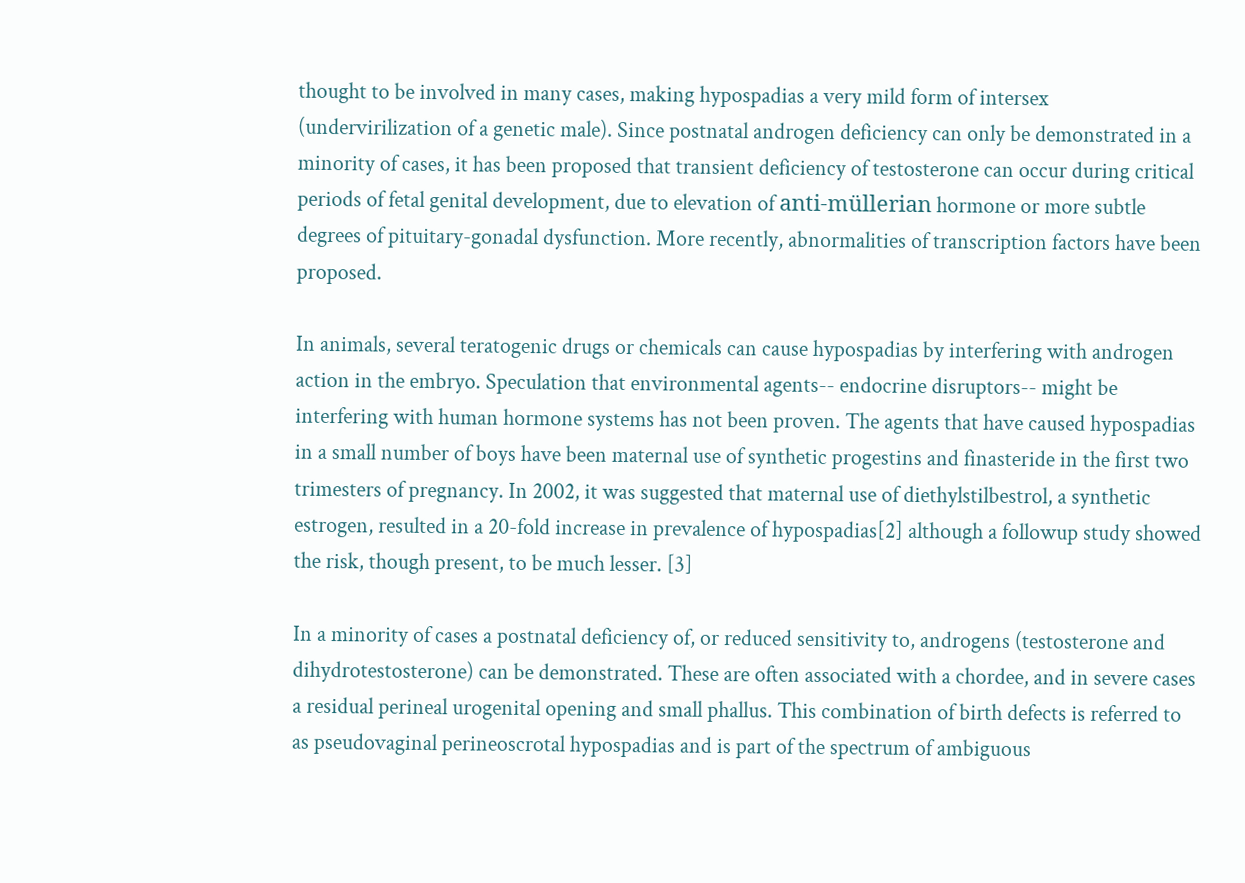thought to be involved in many cases, making hypospadias a very mild form of intersex (undervirilization of a genetic male). Since postnatal androgen deficiency can only be demonstrated in a minority of cases, it has been proposed that transient deficiency of testosterone can occur during critical periods of fetal genital development, due to elevation of anti-müllerian hormone or more subtle degrees of pituitary-gonadal dysfunction. More recently, abnormalities of transcription factors have been proposed.

In animals, several teratogenic drugs or chemicals can cause hypospadias by interfering with androgen action in the embryo. Speculation that environmental agents-- endocrine disruptors-- might be interfering with human hormone systems has not been proven. The agents that have caused hypospadias in a small number of boys have been maternal use of synthetic progestins and finasteride in the first two trimesters of pregnancy. In 2002, it was suggested that maternal use of diethylstilbestrol, a synthetic estrogen, resulted in a 20-fold increase in prevalence of hypospadias[2] although a followup study showed the risk, though present, to be much lesser. [3]

In a minority of cases a postnatal deficiency of, or reduced sensitivity to, androgens (testosterone and dihydrotestosterone) can be demonstrated. These are often associated with a chordee, and in severe cases a residual perineal urogenital opening and small phallus. This combination of birth defects is referred to as pseudovaginal perineoscrotal hypospadias and is part of the spectrum of ambiguous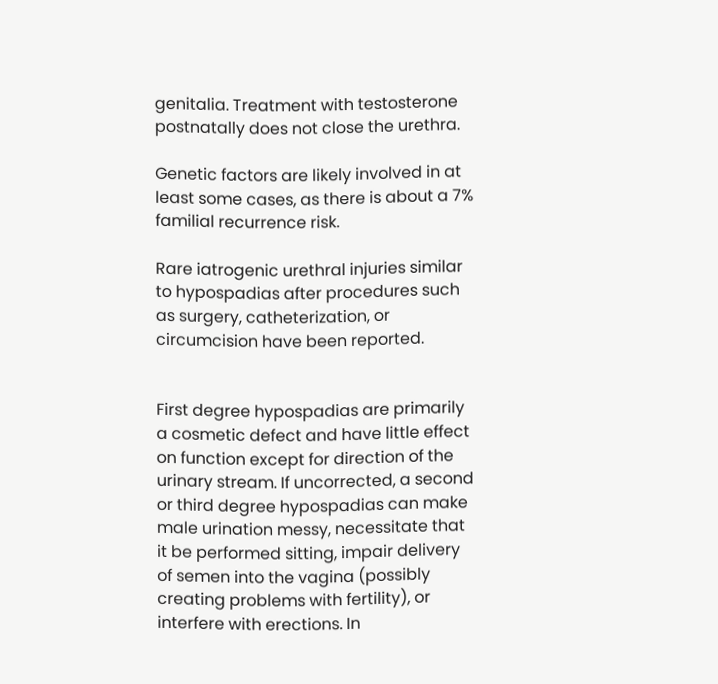genitalia. Treatment with testosterone postnatally does not close the urethra.

Genetic factors are likely involved in at least some cases, as there is about a 7% familial recurrence risk.

Rare iatrogenic urethral injuries similar to hypospadias after procedures such as surgery, catheterization, or circumcision have been reported.


First degree hypospadias are primarily a cosmetic defect and have little effect on function except for direction of the urinary stream. If uncorrected, a second or third degree hypospadias can make male urination messy, necessitate that it be performed sitting, impair delivery of semen into the vagina (possibly creating problems with fertility), or interfere with erections. In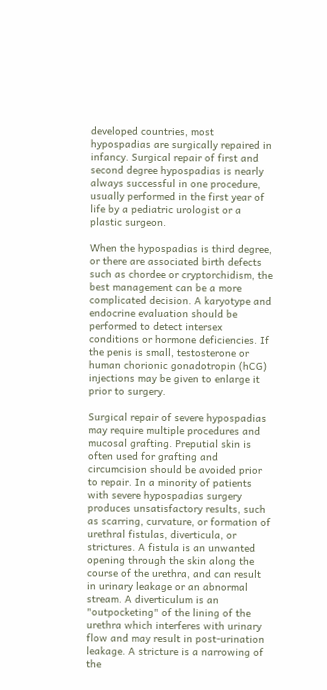developed countries, most hypospadias are surgically repaired in infancy. Surgical repair of first and second degree hypospadias is nearly always successful in one procedure, usually performed in the first year of life by a pediatric urologist or a plastic surgeon.

When the hypospadias is third degree, or there are associated birth defects such as chordee or cryptorchidism, the best management can be a more complicated decision. A karyotype and endocrine evaluation should be performed to detect intersex conditions or hormone deficiencies. If the penis is small, testosterone or human chorionic gonadotropin (hCG) injections may be given to enlarge it prior to surgery.

Surgical repair of severe hypospadias may require multiple procedures and mucosal grafting. Preputial skin is often used for grafting and circumcision should be avoided prior to repair. In a minority of patients with severe hypospadias surgery produces unsatisfactory results, such as scarring, curvature, or formation of urethral fistulas, diverticula, or strictures. A fistula is an unwanted opening through the skin along the course of the urethra, and can result in urinary leakage or an abnormal stream. A diverticulum is an "outpocketing" of the lining of the urethra which interferes with urinary flow and may result in post-urination leakage. A stricture is a narrowing of the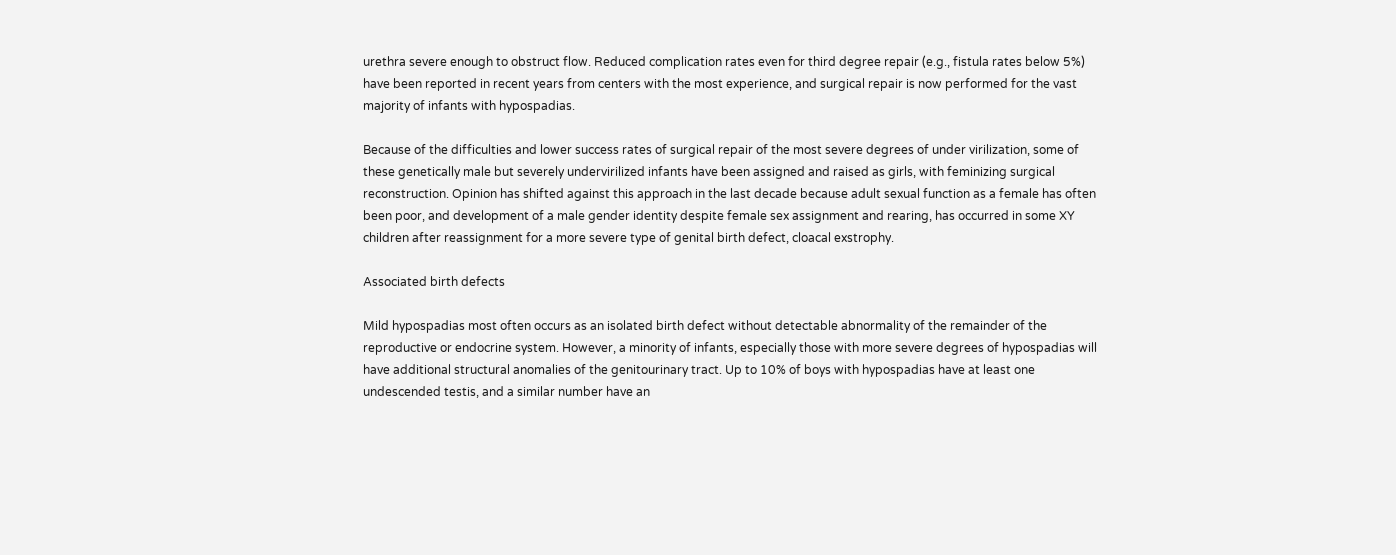urethra severe enough to obstruct flow. Reduced complication rates even for third degree repair (e.g., fistula rates below 5%) have been reported in recent years from centers with the most experience, and surgical repair is now performed for the vast majority of infants with hypospadias.

Because of the difficulties and lower success rates of surgical repair of the most severe degrees of under virilization, some of these genetically male but severely undervirilized infants have been assigned and raised as girls, with feminizing surgical reconstruction. Opinion has shifted against this approach in the last decade because adult sexual function as a female has often been poor, and development of a male gender identity despite female sex assignment and rearing, has occurred in some XY children after reassignment for a more severe type of genital birth defect, cloacal exstrophy.

Associated birth defects

Mild hypospadias most often occurs as an isolated birth defect without detectable abnormality of the remainder of the reproductive or endocrine system. However, a minority of infants, especially those with more severe degrees of hypospadias will have additional structural anomalies of the genitourinary tract. Up to 10% of boys with hypospadias have at least one undescended testis, and a similar number have an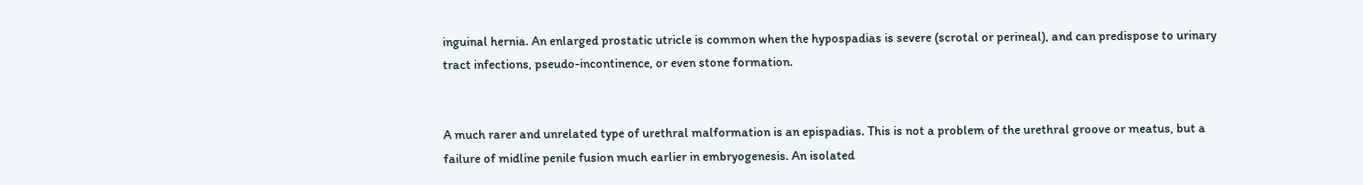inguinal hernia. An enlarged prostatic utricle is common when the hypospadias is severe (scrotal or perineal), and can predispose to urinary tract infections, pseudo-incontinence, or even stone formation.


A much rarer and unrelated type of urethral malformation is an epispadias. This is not a problem of the urethral groove or meatus, but a failure of midline penile fusion much earlier in embryogenesis. An isolated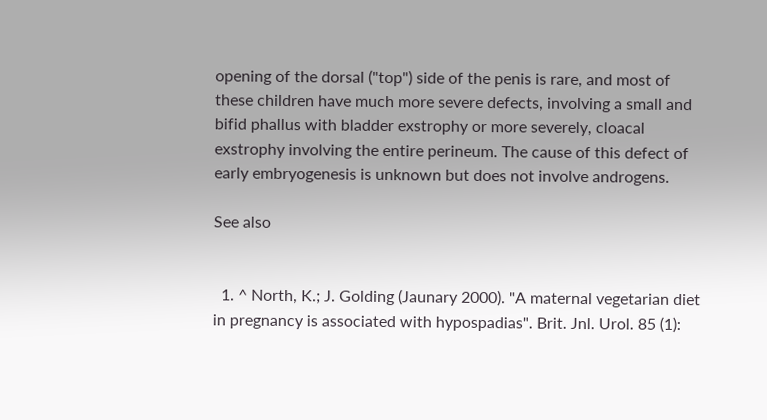opening of the dorsal ("top") side of the penis is rare, and most of these children have much more severe defects, involving a small and bifid phallus with bladder exstrophy or more severely, cloacal exstrophy involving the entire perineum. The cause of this defect of early embryogenesis is unknown but does not involve androgens.

See also


  1. ^ North, K.; J. Golding (Jaunary 2000). "A maternal vegetarian diet in pregnancy is associated with hypospadias". Brit. Jnl. Urol. 85 (1):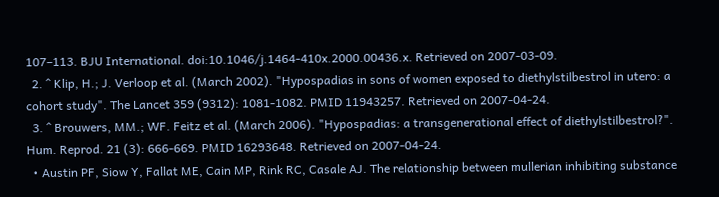107–113. BJU International. doi:10.1046/j.1464-410x.2000.00436.x. Retrieved on 2007-03-09.
  2. ^ Klip, H.; J. Verloop et al. (March 2002). "Hypospadias in sons of women exposed to diethylstilbestrol in utero: a cohort study". The Lancet 359 (9312): 1081-1082. PMID 11943257. Retrieved on 2007-04-24.
  3. ^ Brouwers, MM.; WF. Feitz et al. (March 2006). "Hypospadias: a transgenerational effect of diethylstilbestrol?". Hum. Reprod. 21 (3): 666-669. PMID 16293648. Retrieved on 2007-04-24.
  • Austin PF, Siow Y, Fallat ME, Cain MP, Rink RC, Casale AJ. The relationship between mullerian inhibiting substance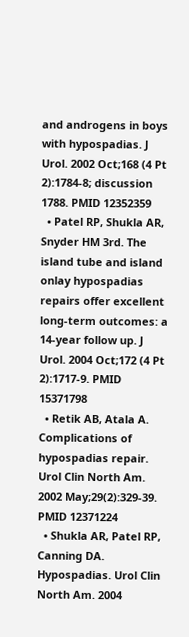and androgens in boys with hypospadias. J Urol. 2002 Oct;168 (4 Pt 2):1784-8; discussion 1788. PMID 12352359
  • Patel RP, Shukla AR, Snyder HM 3rd. The island tube and island onlay hypospadias repairs offer excellent long-term outcomes: a 14-year follow up. J Urol. 2004 Oct;172 (4 Pt 2):1717-9. PMID 15371798
  • Retik AB, Atala A. Complications of hypospadias repair. Urol Clin North Am. 2002 May;29(2):329-39. PMID 12371224
  • Shukla AR, Patel RP, Canning DA. Hypospadias. Urol Clin North Am. 2004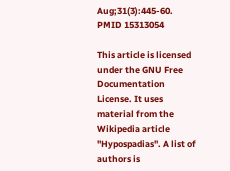Aug;31(3):445-60. PMID 15313054

This article is licensed under the GNU Free Documentation License. It uses material from the Wikipedia article "Hypospadias". A list of authors is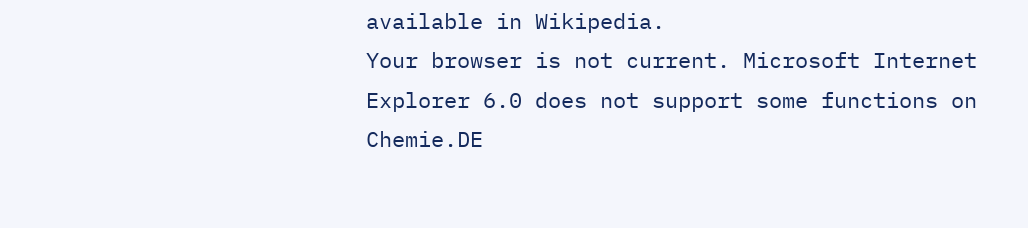available in Wikipedia.
Your browser is not current. Microsoft Internet Explorer 6.0 does not support some functions on Chemie.DE